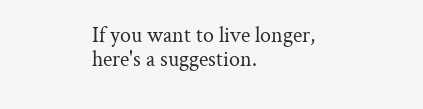If you want to live longer, here's a suggestion.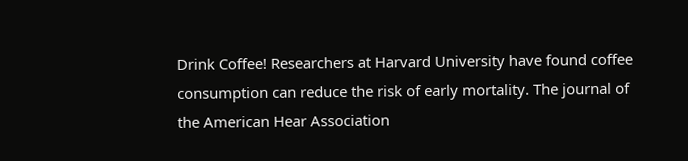Drink Coffee! Researchers at Harvard University have found coffee consumption can reduce the risk of early mortality. The journal of the American Hear Association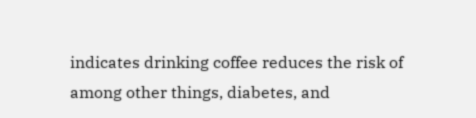indicates drinking coffee reduces the risk of among other things, diabetes, and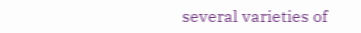several varieties of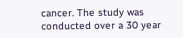cancer. The study was conducted over a 30 year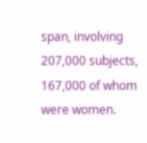span, involving 207,000 subjects, 167,000 of whom were women.